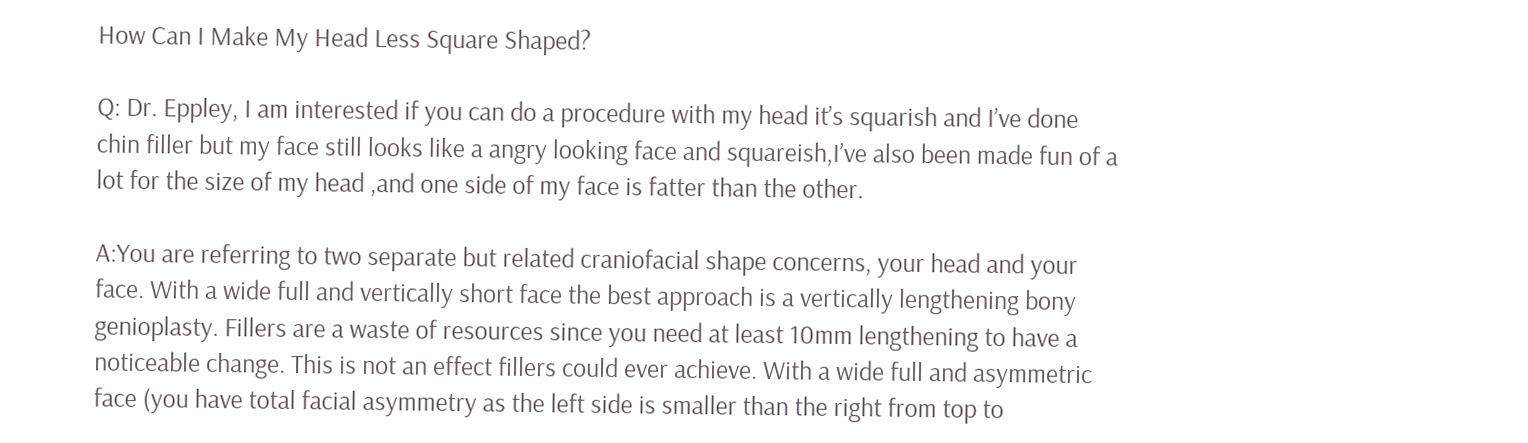How Can I Make My Head Less Square Shaped?

Q: Dr. Eppley, I am interested if you can do a procedure with my head it’s squarish and I’ve done chin filler but my face still looks like a angry looking face and squareish,I’ve also been made fun of a lot for the size of my head ,and one side of my face is fatter than the other.

A:You are referring to two separate but related craniofacial shape concerns, your head and your face. With a wide full and vertically short face the best approach is a vertically lengthening bony genioplasty. Fillers are a waste of resources since you need at least 10mm lengthening to have a noticeable change. This is not an effect fillers could ever achieve. With a wide full and asymmetric face (you have total facial asymmetry as the left side is smaller than the right from top to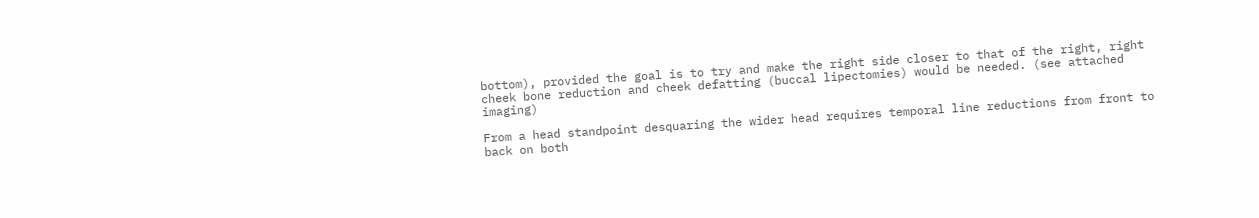bottom), provided the goal is to try and make the right side closer to that of the right, right cheek bone reduction and cheek defatting (buccal lipectomies) would be needed. (see attached imaging)

From a head standpoint desquaring the wider head requires temporal line reductions from front to back on both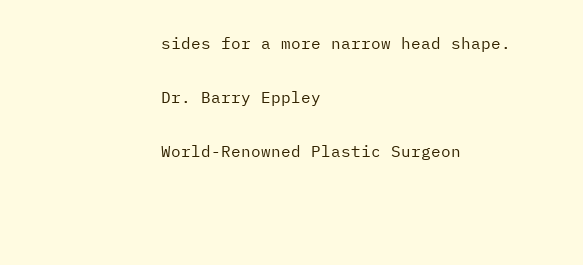sides for a more narrow head shape.

Dr. Barry Eppley

World-Renowned Plastic Surgeon